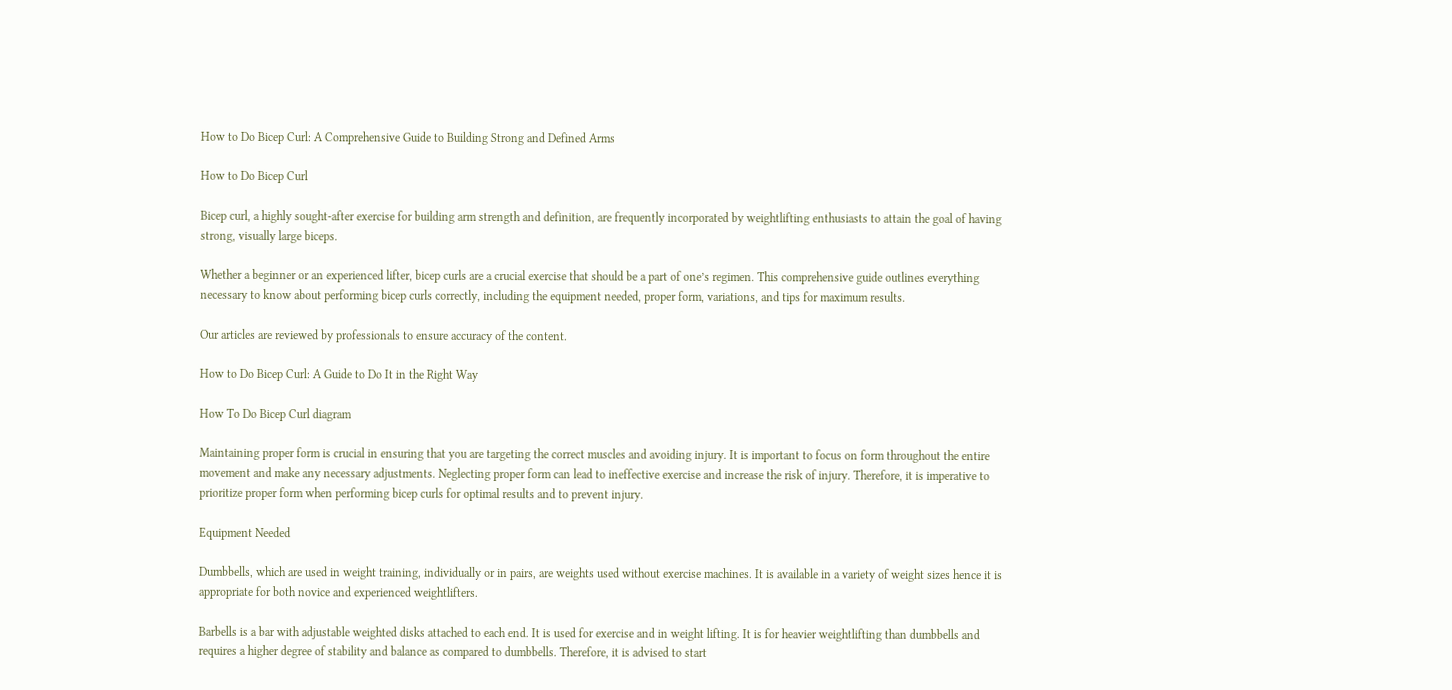How to Do Bicep Curl: A Comprehensive Guide to Building Strong and Defined Arms

How to Do Bicep Curl

Bicep curl, a highly sought-after exercise for building arm strength and definition, are frequently incorporated by weightlifting enthusiasts to attain the goal of having strong, visually large biceps.

Whether a beginner or an experienced lifter, bicep curls are a crucial exercise that should be a part of one’s regimen. This comprehensive guide outlines everything necessary to know about performing bicep curls correctly, including the equipment needed, proper form, variations, and tips for maximum results.

Our articles are reviewed by professionals to ensure accuracy of the content.

How to Do Bicep Curl: A Guide to Do It in the Right Way

How To Do Bicep Curl diagram

Maintaining proper form is crucial in ensuring that you are targeting the correct muscles and avoiding injury. It is important to focus on form throughout the entire movement and make any necessary adjustments. Neglecting proper form can lead to ineffective exercise and increase the risk of injury. Therefore, it is imperative to prioritize proper form when performing bicep curls for optimal results and to prevent injury.

Equipment Needed

Dumbbells, which are used in weight training, individually or in pairs, are weights used without exercise machines. It is available in a variety of weight sizes hence it is appropriate for both novice and experienced weightlifters.

Barbells is a bar with adjustable weighted disks attached to each end. It is used for exercise and in weight lifting. It is for heavier weightlifting than dumbbells and requires a higher degree of stability and balance as compared to dumbbells. Therefore, it is advised to start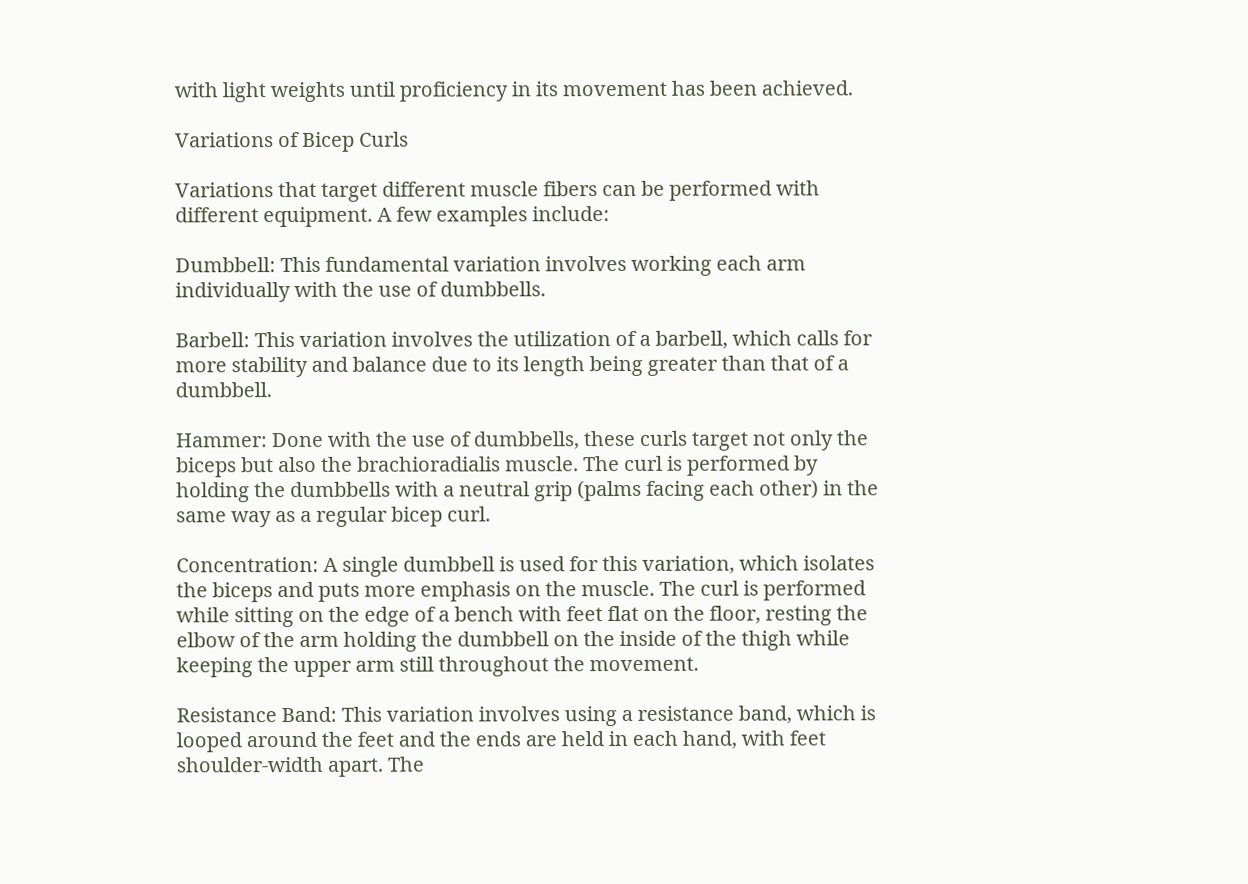with light weights until proficiency in its movement has been achieved.

Variations of Bicep Curls

Variations that target different muscle fibers can be performed with different equipment. A few examples include:

Dumbbell: This fundamental variation involves working each arm individually with the use of dumbbells.

Barbell: This variation involves the utilization of a barbell, which calls for more stability and balance due to its length being greater than that of a dumbbell.

Hammer: Done with the use of dumbbells, these curls target not only the biceps but also the brachioradialis muscle. The curl is performed by holding the dumbbells with a neutral grip (palms facing each other) in the same way as a regular bicep curl.

Concentration: A single dumbbell is used for this variation, which isolates the biceps and puts more emphasis on the muscle. The curl is performed while sitting on the edge of a bench with feet flat on the floor, resting the elbow of the arm holding the dumbbell on the inside of the thigh while keeping the upper arm still throughout the movement.

Resistance Band: This variation involves using a resistance band, which is looped around the feet and the ends are held in each hand, with feet shoulder-width apart. The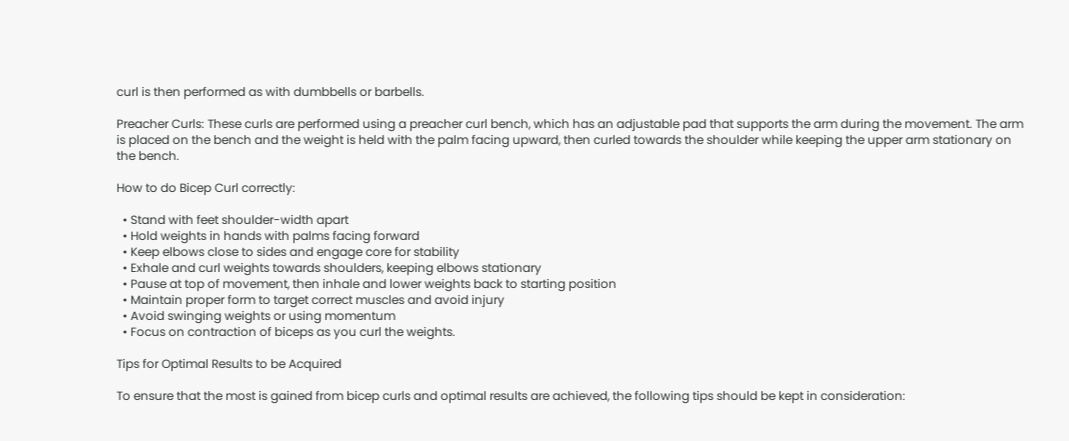curl is then performed as with dumbbells or barbells.

Preacher Curls: These curls are performed using a preacher curl bench, which has an adjustable pad that supports the arm during the movement. The arm is placed on the bench and the weight is held with the palm facing upward, then curled towards the shoulder while keeping the upper arm stationary on the bench.

How to do Bicep Curl correctly:

  • Stand with feet shoulder-width apart
  • Hold weights in hands with palms facing forward
  • Keep elbows close to sides and engage core for stability
  • Exhale and curl weights towards shoulders, keeping elbows stationary
  • Pause at top of movement, then inhale and lower weights back to starting position
  • Maintain proper form to target correct muscles and avoid injury
  • Avoid swinging weights or using momentum
  • Focus on contraction of biceps as you curl the weights.

Tips for Optimal Results to be Acquired

To ensure that the most is gained from bicep curls and optimal results are achieved, the following tips should be kept in consideration: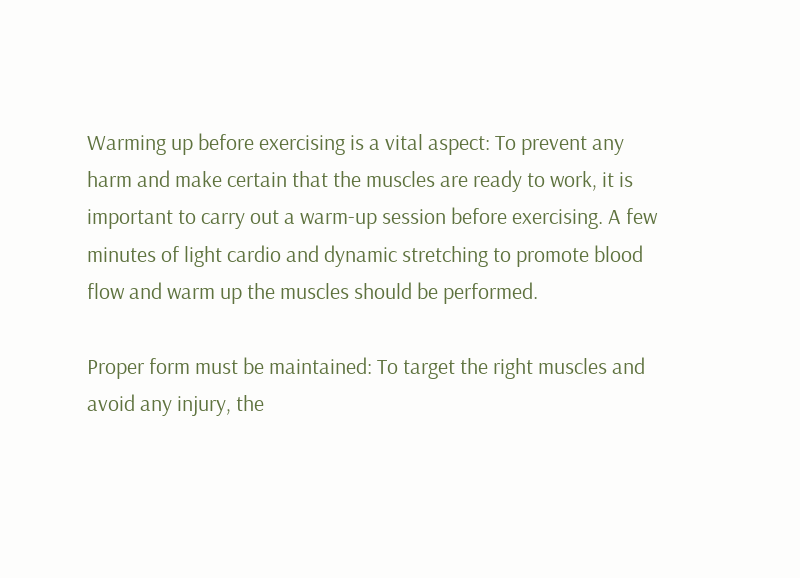Warming up before exercising is a vital aspect: To prevent any harm and make certain that the muscles are ready to work, it is important to carry out a warm-up session before exercising. A few minutes of light cardio and dynamic stretching to promote blood flow and warm up the muscles should be performed.

Proper form must be maintained: To target the right muscles and avoid any injury, the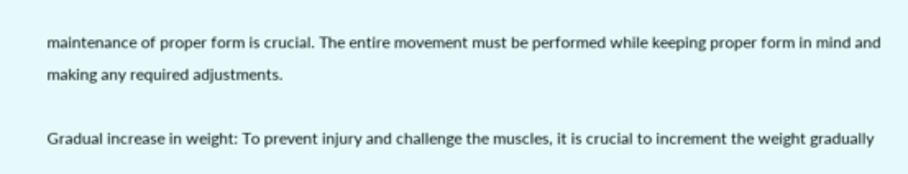maintenance of proper form is crucial. The entire movement must be performed while keeping proper form in mind and making any required adjustments.

Gradual increase in weight: To prevent injury and challenge the muscles, it is crucial to increment the weight gradually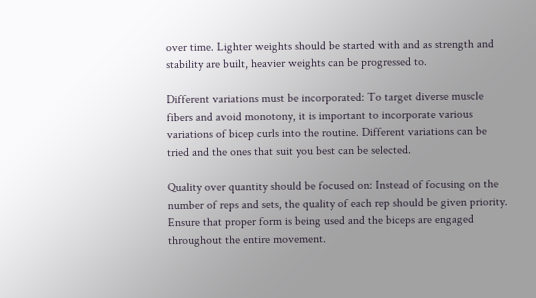over time. Lighter weights should be started with and as strength and stability are built, heavier weights can be progressed to.

Different variations must be incorporated: To target diverse muscle fibers and avoid monotony, it is important to incorporate various variations of bicep curls into the routine. Different variations can be tried and the ones that suit you best can be selected.

Quality over quantity should be focused on: Instead of focusing on the number of reps and sets, the quality of each rep should be given priority. Ensure that proper form is being used and the biceps are engaged throughout the entire movement.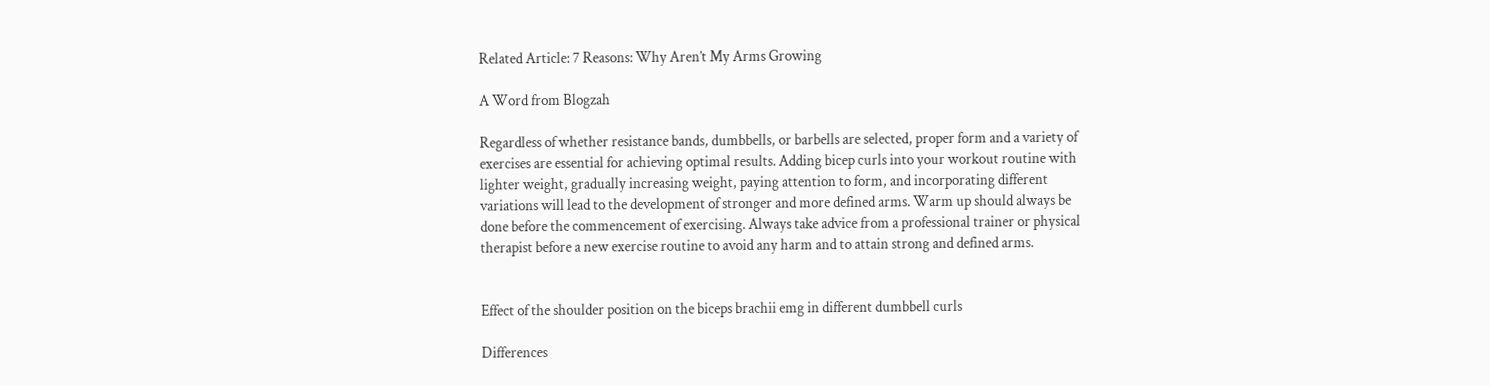Related Article: 7 Reasons: Why Aren’t My Arms Growing

A Word from Blogzah

Regardless of whether resistance bands, dumbbells, or barbells are selected, proper form and a variety of exercises are essential for achieving optimal results. Adding bicep curls into your workout routine with lighter weight, gradually increasing weight, paying attention to form, and incorporating different variations will lead to the development of stronger and more defined arms. Warm up should always be done before the commencement of exercising. Always take advice from a professional trainer or physical therapist before a new exercise routine to avoid any harm and to attain strong and defined arms.


Effect of the shoulder position on the biceps brachii emg in different dumbbell curls

Differences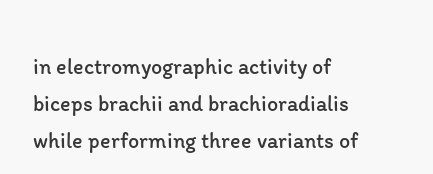in electromyographic activity of biceps brachii and brachioradialis while performing three variants of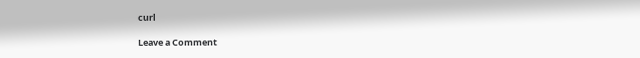curl

Leave a Comment